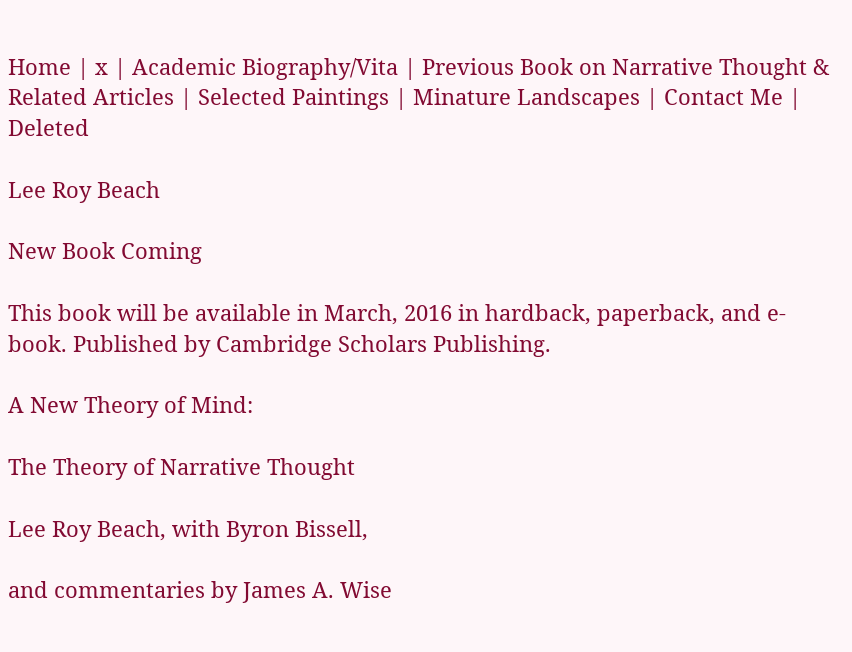Home | x | Academic Biography/Vita | Previous Book on Narrative Thought & Related Articles | Selected Paintings | Minature Landscapes | Contact Me | Deleted

Lee Roy Beach

New Book Coming

This book will be available in March, 2016 in hardback, paperback, and e-book. Published by Cambridge Scholars Publishing.

A New Theory of Mind:

The Theory of Narrative Thought

Lee Roy Beach, with Byron Bissell,

and commentaries by James A. Wise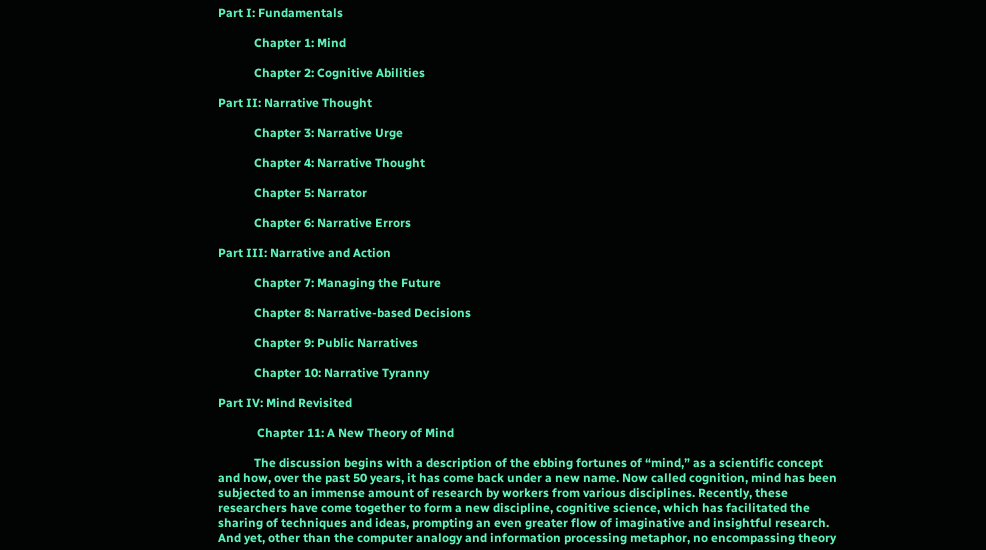Part I: Fundamentals

            Chapter 1: Mind

            Chapter 2: Cognitive Abilities

Part II: Narrative Thought

            Chapter 3: Narrative Urge

            Chapter 4: Narrative Thought

            Chapter 5: Narrator

            Chapter 6: Narrative Errors

Part III: Narrative and Action

            Chapter 7: Managing the Future

            Chapter 8: Narrative-based Decisions

            Chapter 9: Public Narratives

            Chapter 10: Narrative Tyranny

Part IV: Mind Revisited

             Chapter 11: A New Theory of Mind

            The discussion begins with a description of the ebbing fortunes of “mind,” as a scientific concept and how, over the past 50 years, it has come back under a new name. Now called cognition, mind has been subjected to an immense amount of research by workers from various disciplines. Recently, these researchers have come together to form a new discipline, cognitive science, which has facilitated the sharing of techniques and ideas, prompting an even greater flow of imaginative and insightful research. And yet, other than the computer analogy and information processing metaphor, no encompassing theory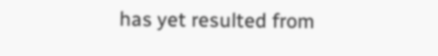has yet resulted from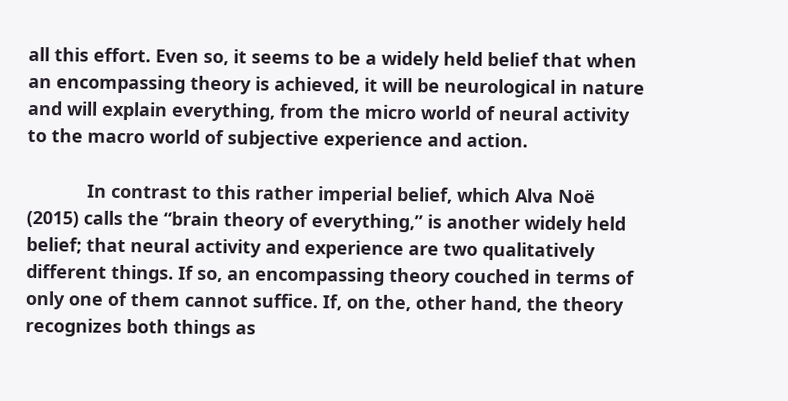all this effort. Even so, it seems to be a widely held belief that when an encompassing theory is achieved, it will be neurological in nature and will explain everything, from the micro world of neural activity to the macro world of subjective experience and action.

            In contrast to this rather imperial belief, which Alva Noë (2015) calls the “brain theory of everything,” is another widely held belief; that neural activity and experience are two qualitatively different things. If so, an encompassing theory couched in terms of only one of them cannot suffice. If, on the, other hand, the theory recognizes both things as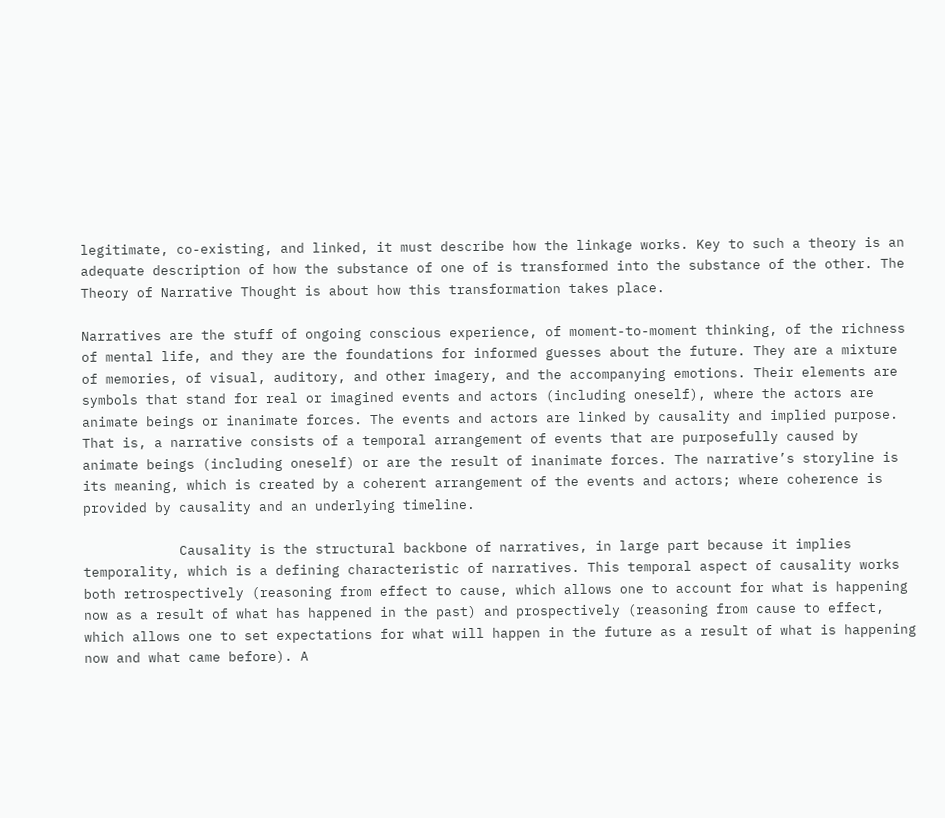legitimate, co-existing, and linked, it must describe how the linkage works. Key to such a theory is an adequate description of how the substance of one of is transformed into the substance of the other. The Theory of Narrative Thought is about how this transformation takes place.

Narratives are the stuff of ongoing conscious experience, of moment-to-moment thinking, of the richness of mental life, and they are the foundations for informed guesses about the future. They are a mixture of memories, of visual, auditory, and other imagery, and the accompanying emotions. Their elements are symbols that stand for real or imagined events and actors (including oneself), where the actors are animate beings or inanimate forces. The events and actors are linked by causality and implied purpose. That is, a narrative consists of a temporal arrangement of events that are purposefully caused by animate beings (including oneself) or are the result of inanimate forces. The narrative’s storyline is its meaning, which is created by a coherent arrangement of the events and actors; where coherence is provided by causality and an underlying timeline.

            Causality is the structural backbone of narratives, in large part because it implies temporality, which is a defining characteristic of narratives. This temporal aspect of causality works both retrospectively (reasoning from effect to cause, which allows one to account for what is happening now as a result of what has happened in the past) and prospectively (reasoning from cause to effect, which allows one to set expectations for what will happen in the future as a result of what is happening now and what came before). A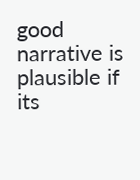good narrative is plausible if its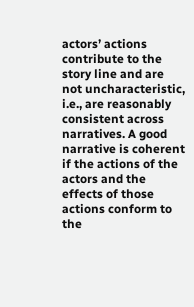actors’ actions contribute to the story line and are not uncharacteristic, i.e., are reasonably consistent across narratives. A good narrative is coherent if the actions of the actors and the effects of those actions conform to the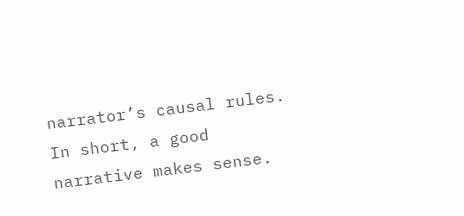narrator’s causal rules. In short, a good narrative makes sense.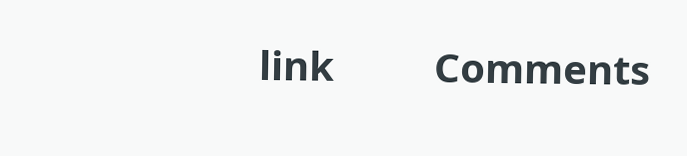link          Comments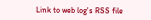Link to web log's RSS file